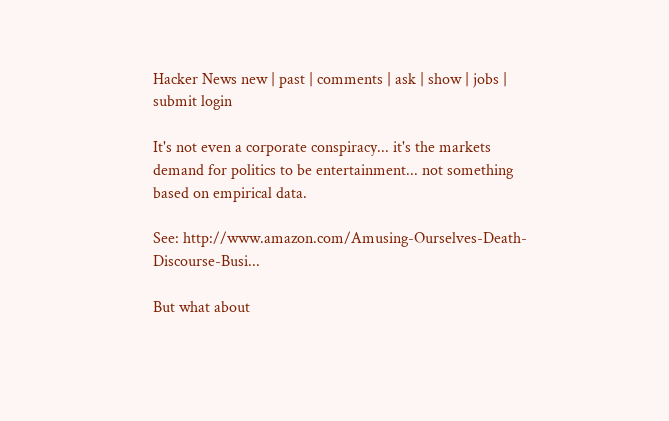Hacker News new | past | comments | ask | show | jobs | submit login

It's not even a corporate conspiracy... it's the markets demand for politics to be entertainment... not something based on empirical data.

See: http://www.amazon.com/Amusing-Ourselves-Death-Discourse-Busi...

But what about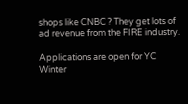shops like CNBC ? They get lots of ad revenue from the FIRE industry.

Applications are open for YC Winter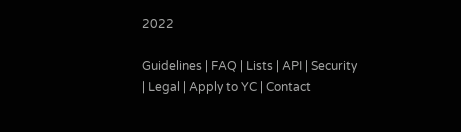2022

Guidelines | FAQ | Lists | API | Security | Legal | Apply to YC | Contact